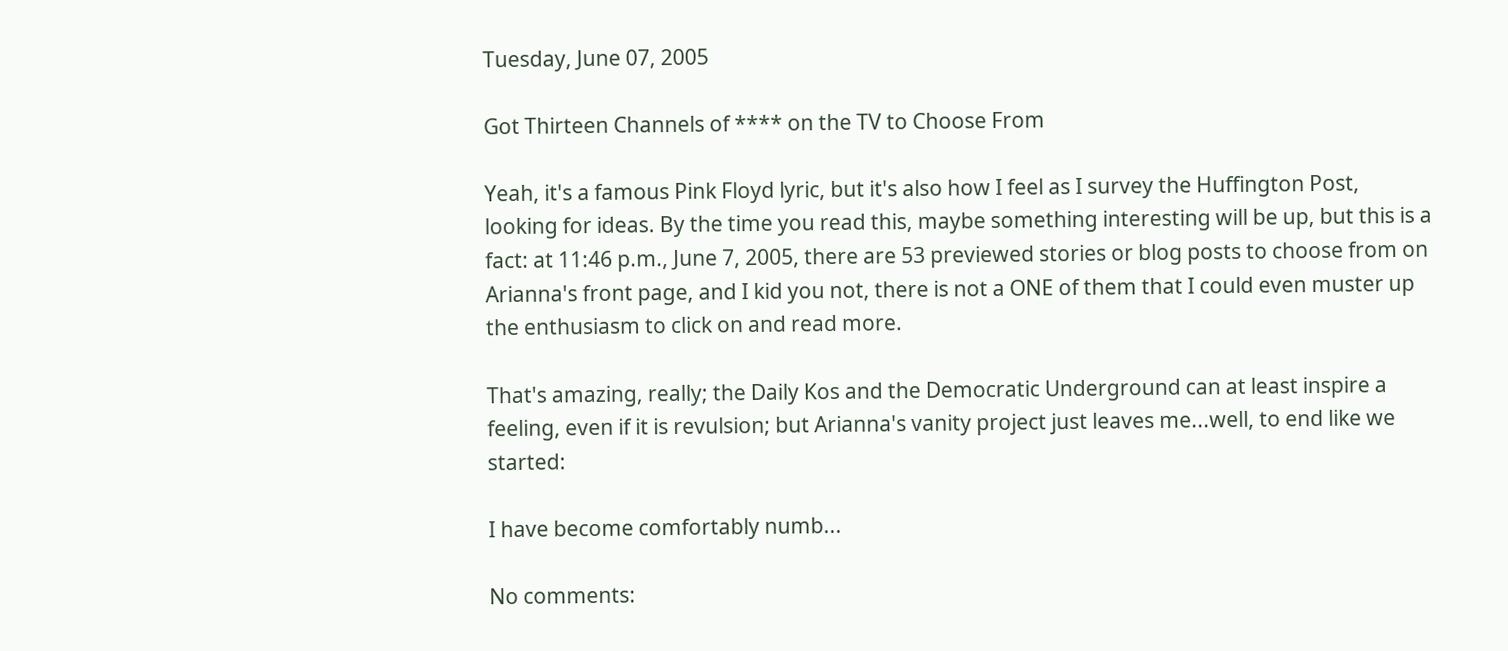Tuesday, June 07, 2005

Got Thirteen Channels of **** on the TV to Choose From

Yeah, it's a famous Pink Floyd lyric, but it's also how I feel as I survey the Huffington Post, looking for ideas. By the time you read this, maybe something interesting will be up, but this is a fact: at 11:46 p.m., June 7, 2005, there are 53 previewed stories or blog posts to choose from on Arianna's front page, and I kid you not, there is not a ONE of them that I could even muster up the enthusiasm to click on and read more.

That's amazing, really; the Daily Kos and the Democratic Underground can at least inspire a feeling, even if it is revulsion; but Arianna's vanity project just leaves me...well, to end like we started:

I have become comfortably numb...

No comments: